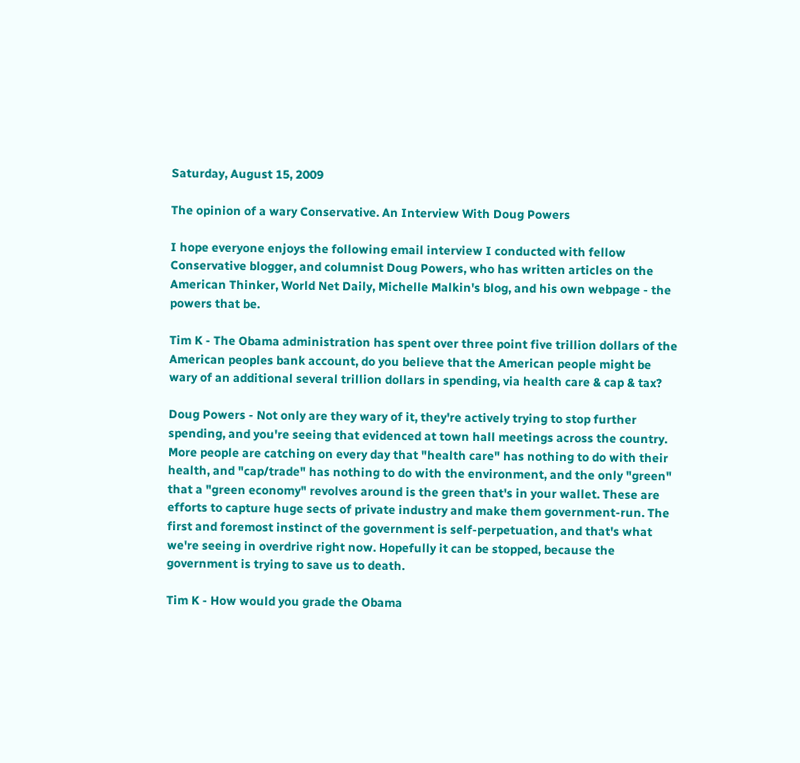Saturday, August 15, 2009

The opinion of a wary Conservative. An Interview With Doug Powers

I hope everyone enjoys the following email interview I conducted with fellow Conservative blogger, and columnist Doug Powers, who has written articles on the American Thinker, World Net Daily, Michelle Malkin's blog, and his own webpage - the powers that be.

Tim K - The Obama administration has spent over three point five trillion dollars of the American peoples bank account, do you believe that the American people might be wary of an additional several trillion dollars in spending, via health care & cap & tax?

Doug Powers - Not only are they wary of it, they're actively trying to stop further spending, and you're seeing that evidenced at town hall meetings across the country. More people are catching on every day that "health care" has nothing to do with their health, and "cap/trade" has nothing to do with the environment, and the only "green" that a "green economy" revolves around is the green that's in your wallet. These are efforts to capture huge sects of private industry and make them government-run. The first and foremost instinct of the government is self-perpetuation, and that's what we're seeing in overdrive right now. Hopefully it can be stopped, because the government is trying to save us to death.

Tim K - How would you grade the Obama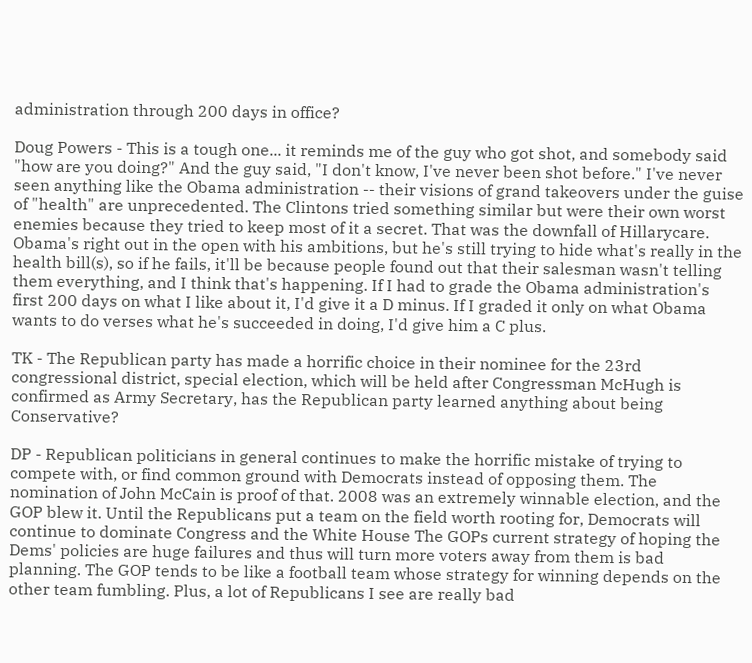administration through 200 days in office?

Doug Powers - This is a tough one... it reminds me of the guy who got shot, and somebody said "how are you doing?" And the guy said, "I don't know, I've never been shot before." I've never seen anything like the Obama administration -- their visions of grand takeovers under the guise of "health" are unprecedented. The Clintons tried something similar but were their own worst enemies because they tried to keep most of it a secret. That was the downfall of Hillarycare. Obama's right out in the open with his ambitions, but he's still trying to hide what's really in the health bill(s), so if he fails, it'll be because people found out that their salesman wasn't telling them everything, and I think that's happening. If I had to grade the Obama administration's first 200 days on what I like about it, I'd give it a D minus. If I graded it only on what Obama wants to do verses what he's succeeded in doing, I'd give him a C plus.

TK - The Republican party has made a horrific choice in their nominee for the 23rd congressional district, special election, which will be held after Congressman McHugh is confirmed as Army Secretary, has the Republican party learned anything about being Conservative?

DP - Republican politicians in general continues to make the horrific mistake of trying to compete with, or find common ground with Democrats instead of opposing them. The nomination of John McCain is proof of that. 2008 was an extremely winnable election, and the GOP blew it. Until the Republicans put a team on the field worth rooting for, Democrats will continue to dominate Congress and the White House The GOPs current strategy of hoping the Dems' policies are huge failures and thus will turn more voters away from them is bad planning. The GOP tends to be like a football team whose strategy for winning depends on the other team fumbling. Plus, a lot of Republicans I see are really bad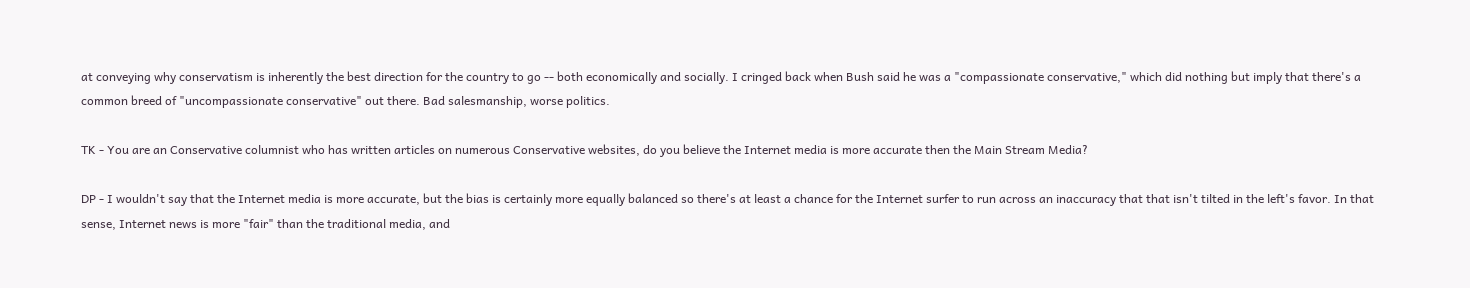at conveying why conservatism is inherently the best direction for the country to go -- both economically and socially. I cringed back when Bush said he was a "compassionate conservative," which did nothing but imply that there's a common breed of "uncompassionate conservative" out there. Bad salesmanship, worse politics.

TK - You are an Conservative columnist who has written articles on numerous Conservative websites, do you believe the Internet media is more accurate then the Main Stream Media?

DP - I wouldn't say that the Internet media is more accurate, but the bias is certainly more equally balanced so there's at least a chance for the Internet surfer to run across an inaccuracy that that isn't tilted in the left's favor. In that sense, Internet news is more "fair" than the traditional media, and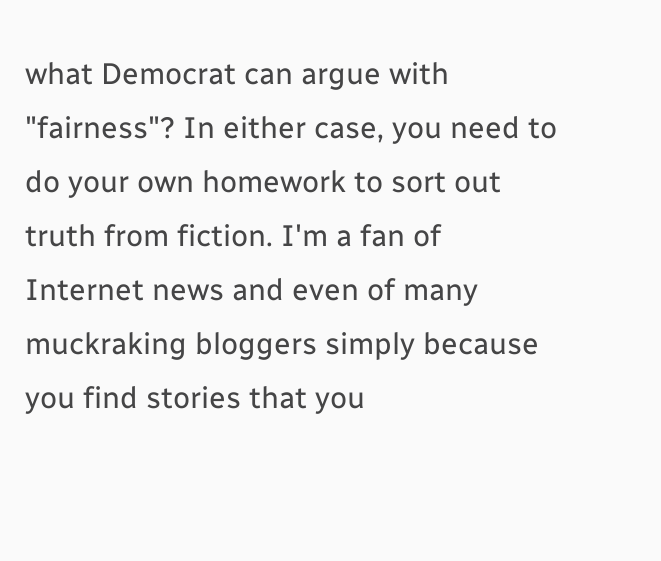what Democrat can argue with "fairness"? In either case, you need to do your own homework to sort out truth from fiction. I'm a fan of Internet news and even of many muckraking bloggers simply because you find stories that you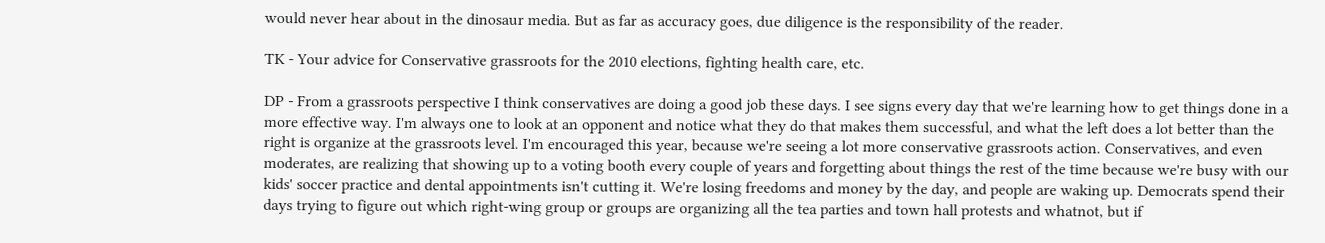would never hear about in the dinosaur media. But as far as accuracy goes, due diligence is the responsibility of the reader.

TK - Your advice for Conservative grassroots for the 2010 elections, fighting health care, etc.

DP - From a grassroots perspective I think conservatives are doing a good job these days. I see signs every day that we're learning how to get things done in a more effective way. I'm always one to look at an opponent and notice what they do that makes them successful, and what the left does a lot better than the right is organize at the grassroots level. I'm encouraged this year, because we're seeing a lot more conservative grassroots action. Conservatives, and even moderates, are realizing that showing up to a voting booth every couple of years and forgetting about things the rest of the time because we're busy with our kids' soccer practice and dental appointments isn't cutting it. We're losing freedoms and money by the day, and people are waking up. Democrats spend their days trying to figure out which right-wing group or groups are organizing all the tea parties and town hall protests and whatnot, but if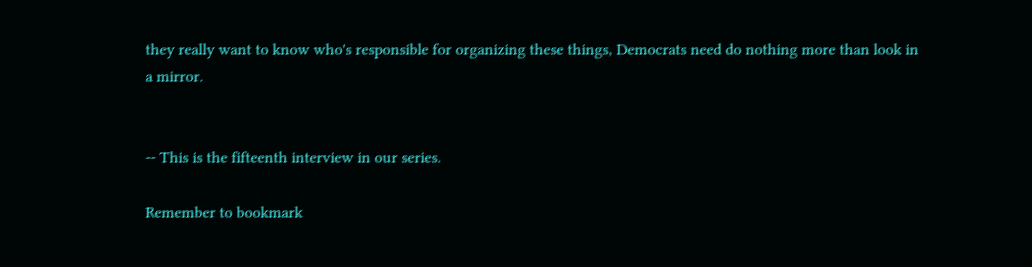they really want to know who's responsible for organizing these things, Democrats need do nothing more than look in a mirror.


-- This is the fifteenth interview in our series.

Remember to bookmark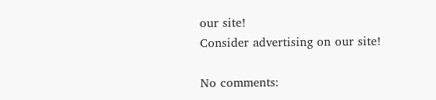our site!
Consider advertising on our site!

No comments: